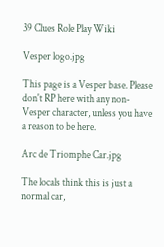39 Clues Role Play Wiki

Vesper logo.jpg

This page is a Vesper base. Please don't RP here with any non-Vesper character, unless you have a reason to be here.

Arc de Triomphe Car.jpg

The locals think this is just a normal car,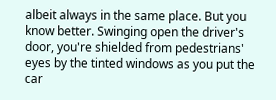albeit always in the same place. But you know better. Swinging open the driver's door, you're shielded from pedestrians' eyes by the tinted windows as you put the car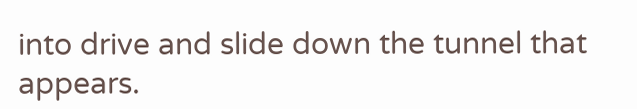into drive and slide down the tunnel that appears.